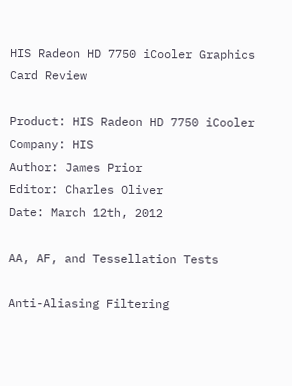HIS Radeon HD 7750 iCooler Graphics Card Review

Product: HIS Radeon HD 7750 iCooler
Company: HIS
Author: James Prior
Editor: Charles Oliver
Date: March 12th, 2012

AA, AF, and Tessellation Tests

Anti-Aliasing Filtering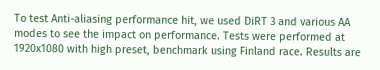To test Anti-aliasing performance hit, we used DiRT 3 and various AA modes to see the impact on performance. Tests were performed at 1920x1080 with high preset, benchmark using Finland race. Results are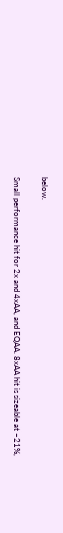below.

Small performance hit for 2x and 4xAA, and EQAA. 8xAA hit is sizeable at ~21%,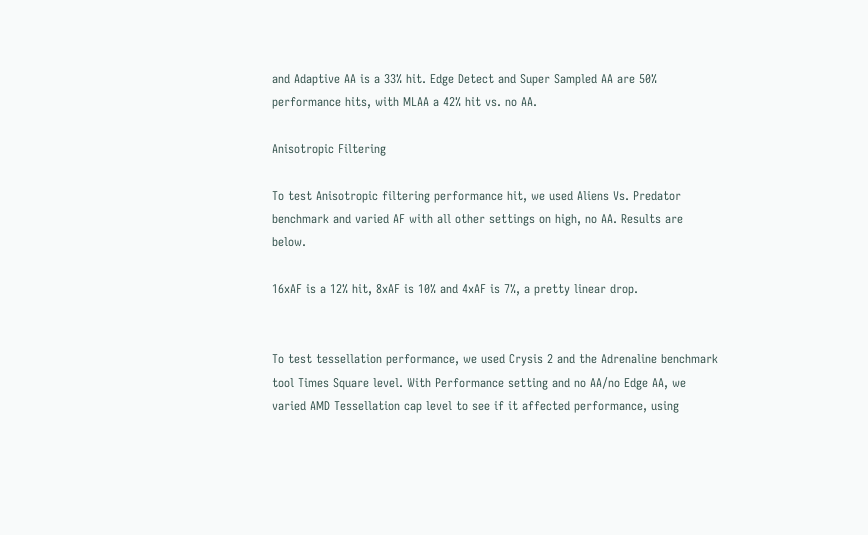and Adaptive AA is a 33% hit. Edge Detect and Super Sampled AA are 50% performance hits, with MLAA a 42% hit vs. no AA.

Anisotropic Filtering

To test Anisotropic filtering performance hit, we used Aliens Vs. Predator benchmark and varied AF with all other settings on high, no AA. Results are below.

16xAF is a 12% hit, 8xAF is 10% and 4xAF is 7%, a pretty linear drop.


To test tessellation performance, we used Crysis 2 and the Adrenaline benchmark tool Times Square level. With Performance setting and no AA/no Edge AA, we varied AMD Tessellation cap level to see if it affected performance, using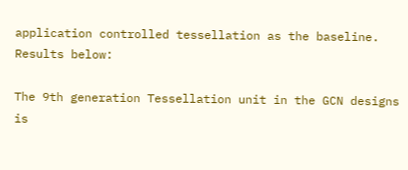application controlled tessellation as the baseline. Results below:

The 9th generation Tessellation unit in the GCN designs is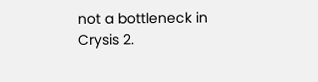not a bottleneck in Crysis 2.